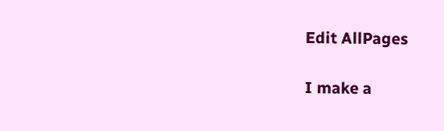Edit AllPages

I make a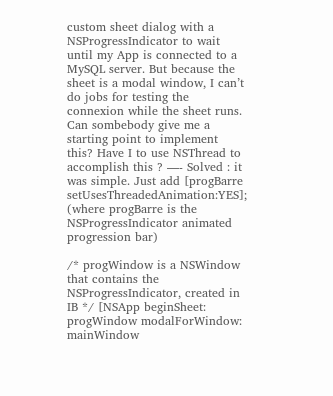custom sheet dialog with a NSProgressIndicator to wait until my App is connected to a MySQL server. But because the sheet is a modal window, I can’t do jobs for testing the connexion while the sheet runs. Can sombebody give me a starting point to implement this? Have I to use NSThread to accomplish this ? —- Solved : it was simple. Just add [progBarre setUsesThreadedAnimation:YES]; (where progBarre is the NSProgressIndicator animated progression bar)

/* progWindow is a NSWindow that contains the NSProgressIndicator, created in IB */ [NSApp beginSheet: progWindow modalForWindow: mainWindow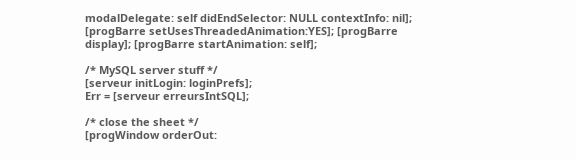modalDelegate: self didEndSelector: NULL contextInfo: nil]; [progBarre setUsesThreadedAnimation:YES]; [progBarre display]; [progBarre startAnimation: self];

/* MySQL server stuff */
[serveur initLogin: loginPrefs];
Err = [serveur erreursIntSQL];

/* close the sheet */
[progWindow orderOut: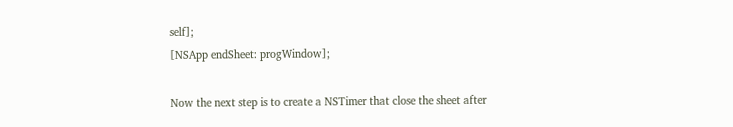self];
[NSApp endSheet: progWindow];

Now the next step is to create a NSTimer that close the sheet after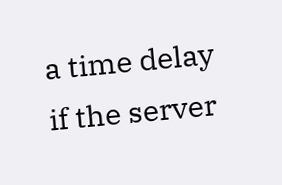a time delay if the server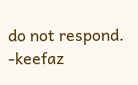do not respond. -keefaz